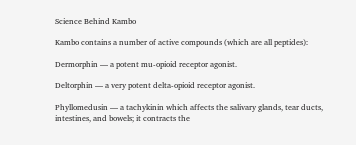Science Behind Kambo

Kambo contains a number of active compounds (which are all peptides):

Dermorphin — a potent mu-opioid receptor agonist.

Deltorphin — a very potent delta-opioid receptor agonist.

Phyllomedusin — a tachykinin which affects the salivary glands, tear ducts, intestines, and bowels; it contracts the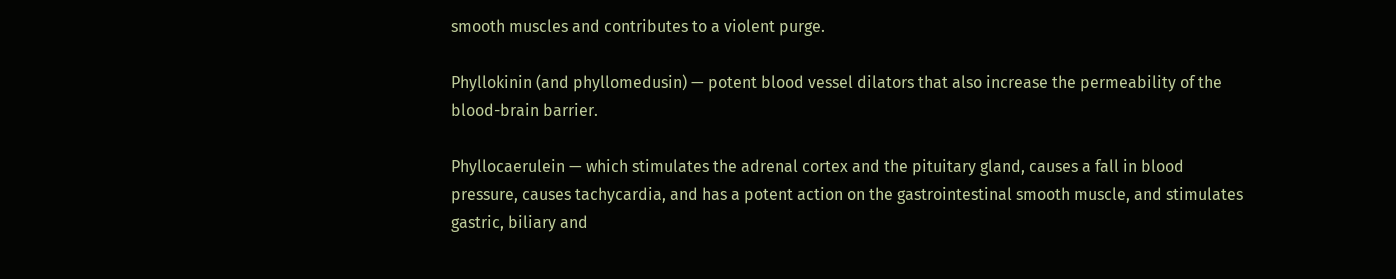smooth muscles and contributes to a violent purge.

Phyllokinin (and phyllomedusin) — potent blood vessel dilators that also increase the permeability of the blood-brain barrier.

Phyllocaerulein — which stimulates the adrenal cortex and the pituitary gland, causes a fall in blood pressure, causes tachycardia, and has a potent action on the gastrointestinal smooth muscle, and stimulates gastric, biliary and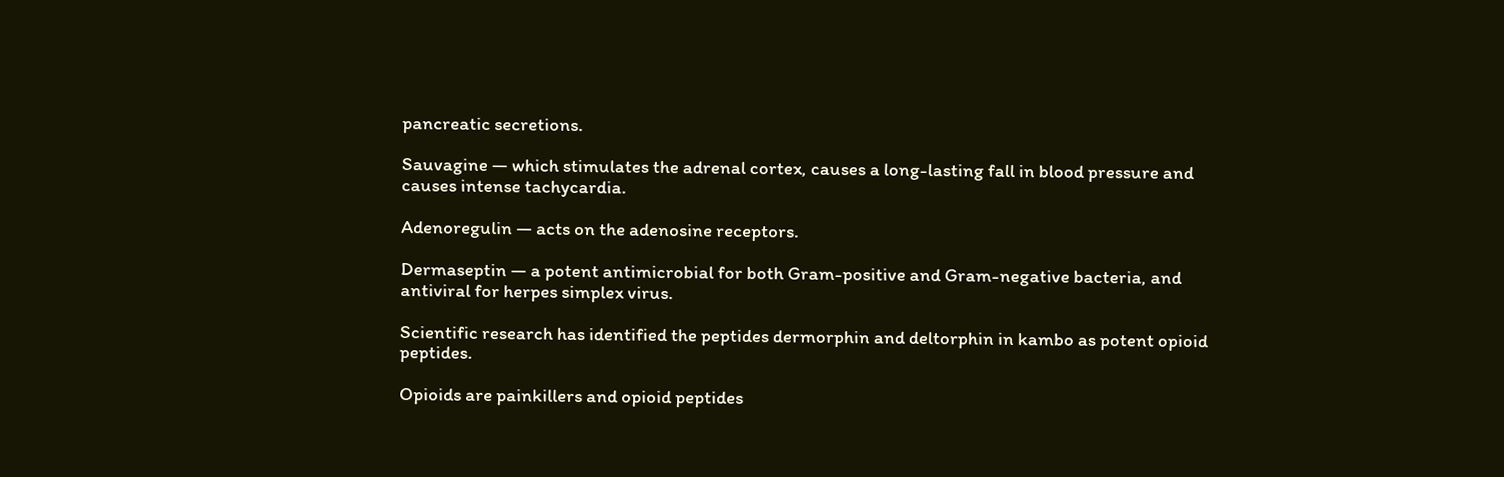pancreatic secretions.

Sauvagine — which stimulates the adrenal cortex, causes a long-lasting fall in blood pressure and causes intense tachycardia.

Adenoregulin — acts on the adenosine receptors.

Dermaseptin — a potent antimicrobial for both Gram-positive and Gram-negative bacteria, and antiviral for herpes simplex virus.

Scientific research has identified the peptides dermorphin and deltorphin in kambo as potent opioid peptides.

Opioids are painkillers and opioid peptides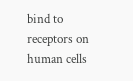bind to receptors on human cells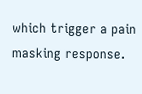which trigger a pain masking response.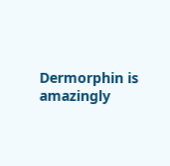Dermorphin is amazingly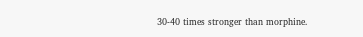30-40 times stronger than morphine.